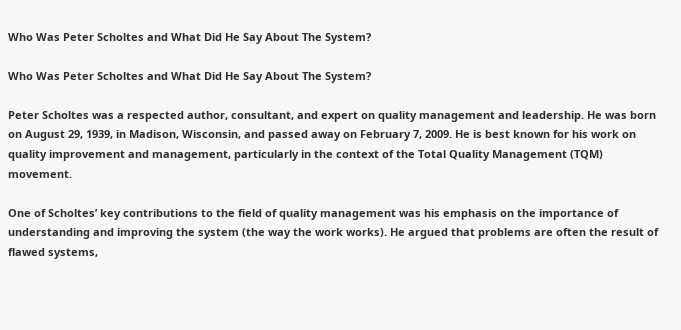Who Was Peter Scholtes and What Did He Say About The System?

Who Was Peter Scholtes and What Did He Say About The System?

Peter Scholtes was a respected author, consultant, and expert on quality management and leadership. He was born on August 29, 1939, in Madison, Wisconsin, and passed away on February 7, 2009. He is best known for his work on quality improvement and management, particularly in the context of the Total Quality Management (TQM) movement.

One of Scholtes’ key contributions to the field of quality management was his emphasis on the importance of understanding and improving the system (the way the work works). He argued that problems are often the result of flawed systems,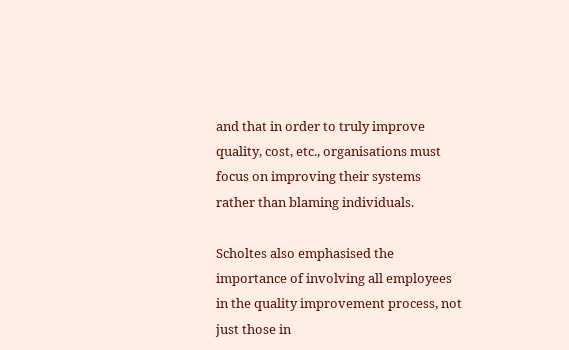and that in order to truly improve quality, cost, etc., organisations must focus on improving their systems rather than blaming individuals.

Scholtes also emphasised the importance of involving all employees in the quality improvement process, not just those in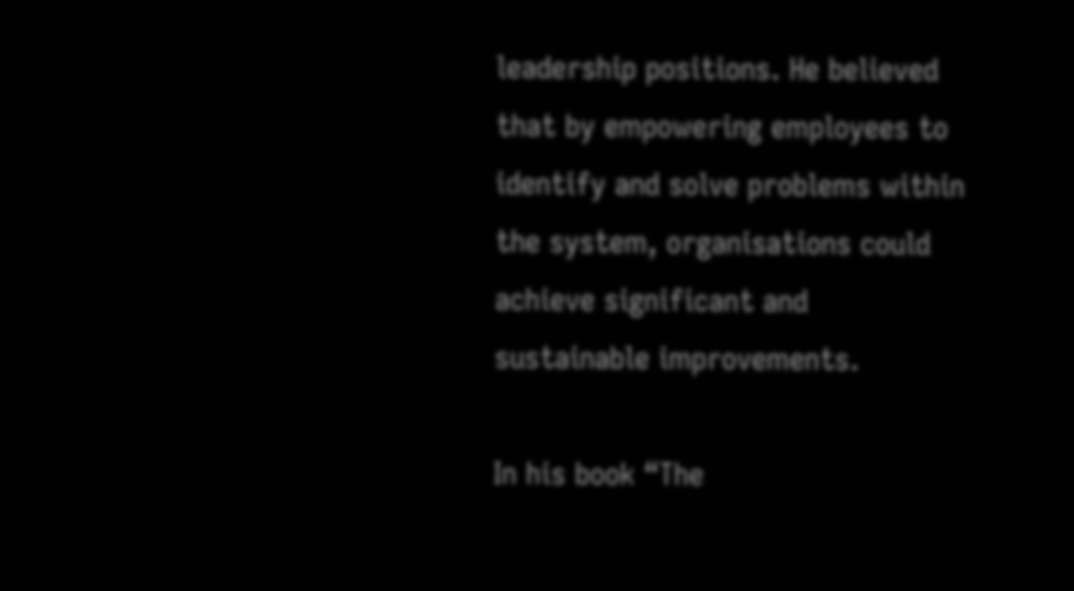leadership positions. He believed that by empowering employees to identify and solve problems within the system, organisations could achieve significant and sustainable improvements.

In his book “The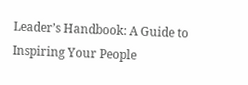Leader’s Handbook: A Guide to Inspiring Your People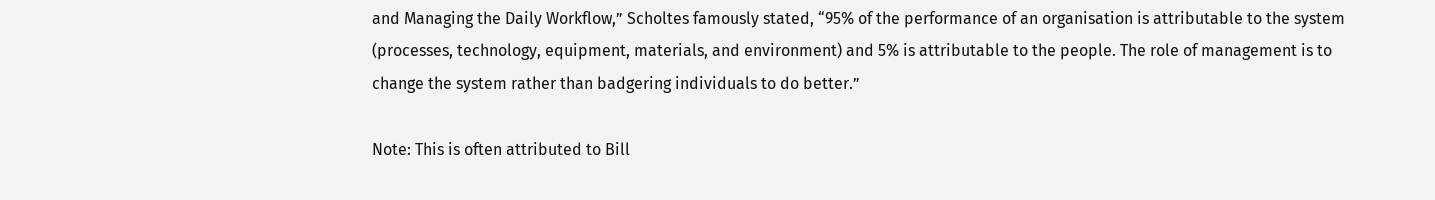and Managing the Daily Workflow,” Scholtes famously stated, “95% of the performance of an organisation is attributable to the system (processes, technology, equipment, materials, and environment) and 5% is attributable to the people. The role of management is to change the system rather than badgering individuals to do better.”

Note: This is often attributed to Bill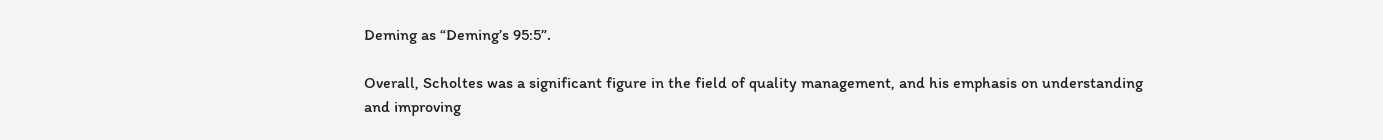Deming as “Deming’s 95:5”.

Overall, Scholtes was a significant figure in the field of quality management, and his emphasis on understanding and improving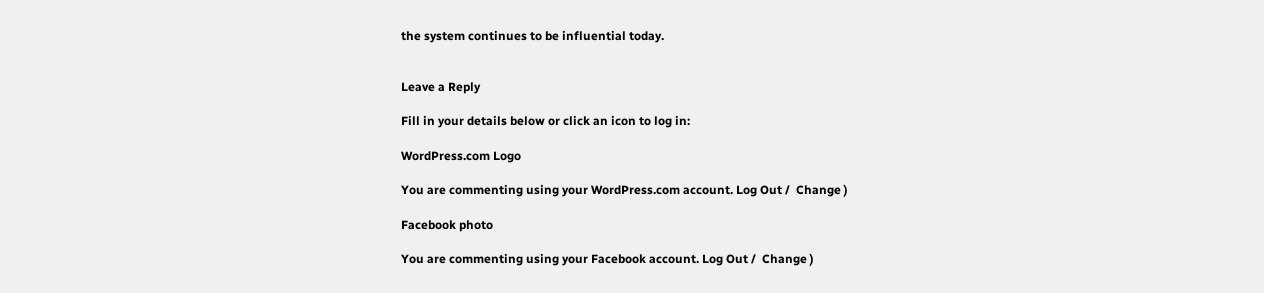the system continues to be influential today.


Leave a Reply

Fill in your details below or click an icon to log in:

WordPress.com Logo

You are commenting using your WordPress.com account. Log Out /  Change )

Facebook photo

You are commenting using your Facebook account. Log Out /  Change )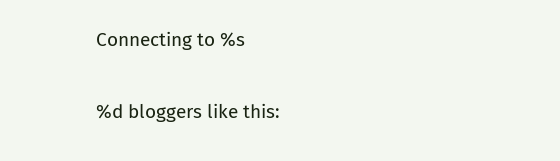Connecting to %s

%d bloggers like this: